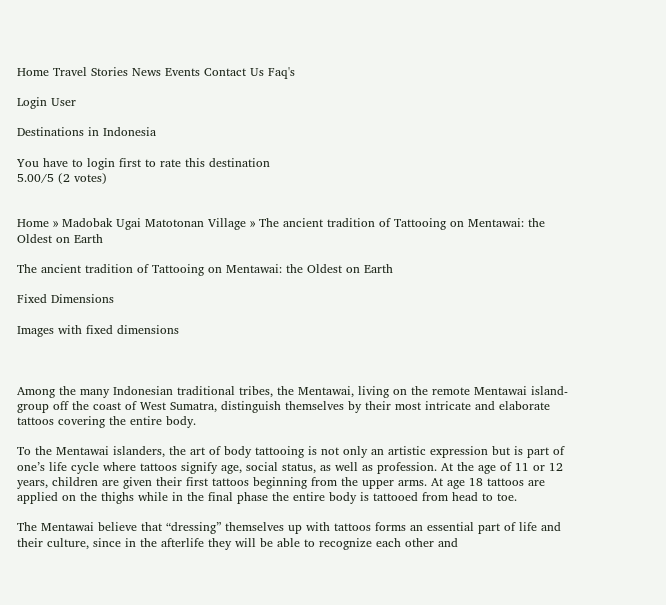Home Travel Stories News Events Contact Us Faq's

Login User

Destinations in Indonesia

You have to login first to rate this destination
5.00/5 (2 votes)


Home » Madobak Ugai Matotonan Village » The ancient tradition of Tattooing on Mentawai: the Oldest on Earth

The ancient tradition of Tattooing on Mentawai: the Oldest on Earth

Fixed Dimensions

Images with fixed dimensions



Among the many Indonesian traditional tribes, the Mentawai, living on the remote Mentawai island-group off the coast of West Sumatra, distinguish themselves by their most intricate and elaborate tattoos covering the entire body.

To the Mentawai islanders, the art of body tattooing is not only an artistic expression but is part of one’s life cycle where tattoos signify age, social status, as well as profession. At the age of 11 or 12 years, children are given their first tattoos beginning from the upper arms. At age 18 tattoos are applied on the thighs while in the final phase the entire body is tattooed from head to toe.

The Mentawai believe that “dressing” themselves up with tattoos forms an essential part of life and their culture, since in the afterlife they will be able to recognize each other and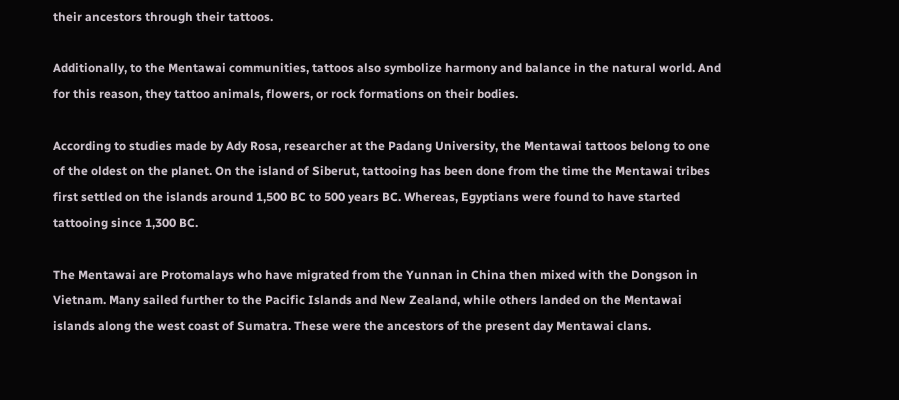their ancestors through their tattoos.

Additionally, to the Mentawai communities, tattoos also symbolize harmony and balance in the natural world. And for this reason, they tattoo animals, flowers, or rock formations on their bodies.

According to studies made by Ady Rosa, researcher at the Padang University, the Mentawai tattoos belong to one of the oldest on the planet. On the island of Siberut, tattooing has been done from the time the Mentawai tribes first settled on the islands around 1,500 BC to 500 years BC. Whereas, Egyptians were found to have started tattooing since 1,300 BC.

The Mentawai are Protomalays who have migrated from the Yunnan in China then mixed with the Dongson in Vietnam. Many sailed further to the Pacific Islands and New Zealand, while others landed on the Mentawai islands along the west coast of Sumatra. These were the ancestors of the present day Mentawai clans.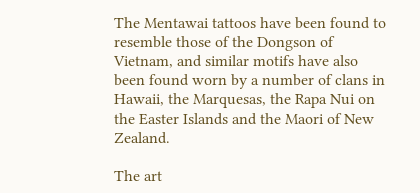The Mentawai tattoos have been found to resemble those of the Dongson of Vietnam, and similar motifs have also been found worn by a number of clans in Hawaii, the Marquesas, the Rapa Nui on the Easter Islands and the Maori of New Zealand.

The art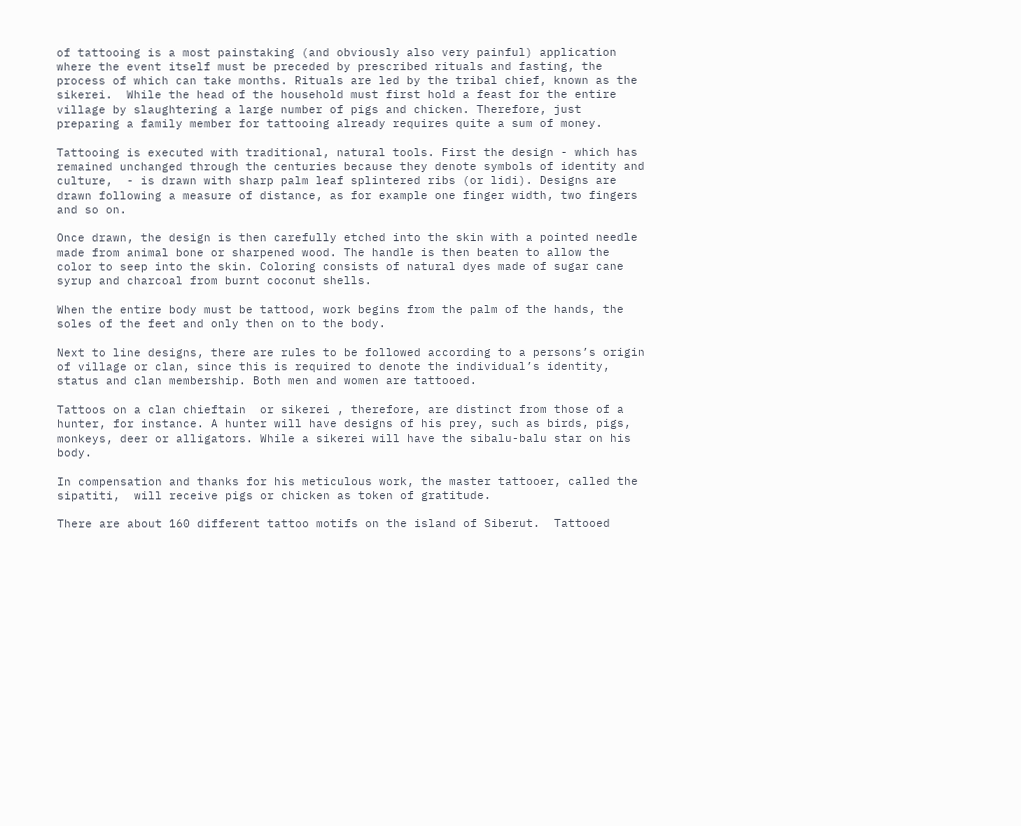of tattooing is a most painstaking (and obviously also very painful) application where the event itself must be preceded by prescribed rituals and fasting, the process of which can take months. Rituals are led by the tribal chief, known as the sikerei.  While the head of the household must first hold a feast for the entire village by slaughtering a large number of pigs and chicken. Therefore, just preparing a family member for tattooing already requires quite a sum of money.

Tattooing is executed with traditional, natural tools. First the design - which has remained unchanged through the centuries because they denote symbols of identity and culture,  - is drawn with sharp palm leaf splintered ribs (or lidi). Designs are drawn following a measure of distance, as for example one finger width, two fingers and so on.

Once drawn, the design is then carefully etched into the skin with a pointed needle made from animal bone or sharpened wood. The handle is then beaten to allow the color to seep into the skin. Coloring consists of natural dyes made of sugar cane syrup and charcoal from burnt coconut shells.

When the entire body must be tattood, work begins from the palm of the hands, the soles of the feet and only then on to the body.

Next to line designs, there are rules to be followed according to a persons’s origin of village or clan, since this is required to denote the individual’s identity, status and clan membership. Both men and women are tattooed.

Tattoos on a clan chieftain  or sikerei , therefore, are distinct from those of a hunter, for instance. A hunter will have designs of his prey, such as birds, pigs, monkeys, deer or alligators. While a sikerei will have the sibalu-balu star on his body.

In compensation and thanks for his meticulous work, the master tattooer, called the sipatiti,  will receive pigs or chicken as token of gratitude.

There are about 160 different tattoo motifs on the island of Siberut.  Tattooed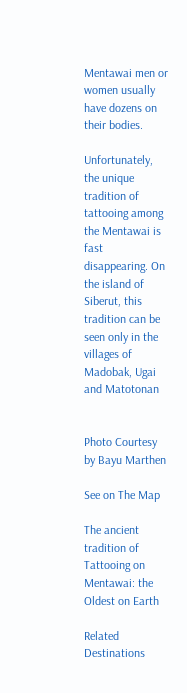Mentawai men or women usually have dozens on their bodies.

Unfortunately, the unique tradition of tattooing among the Mentawai is fast disappearing. On the island of Siberut, this tradition can be seen only in the villages of Madobak, Ugai and Matotonan


Photo Courtesy by Bayu Marthen

See on The Map

The ancient tradition of Tattooing on Mentawai: the Oldest on Earth

Related Destinations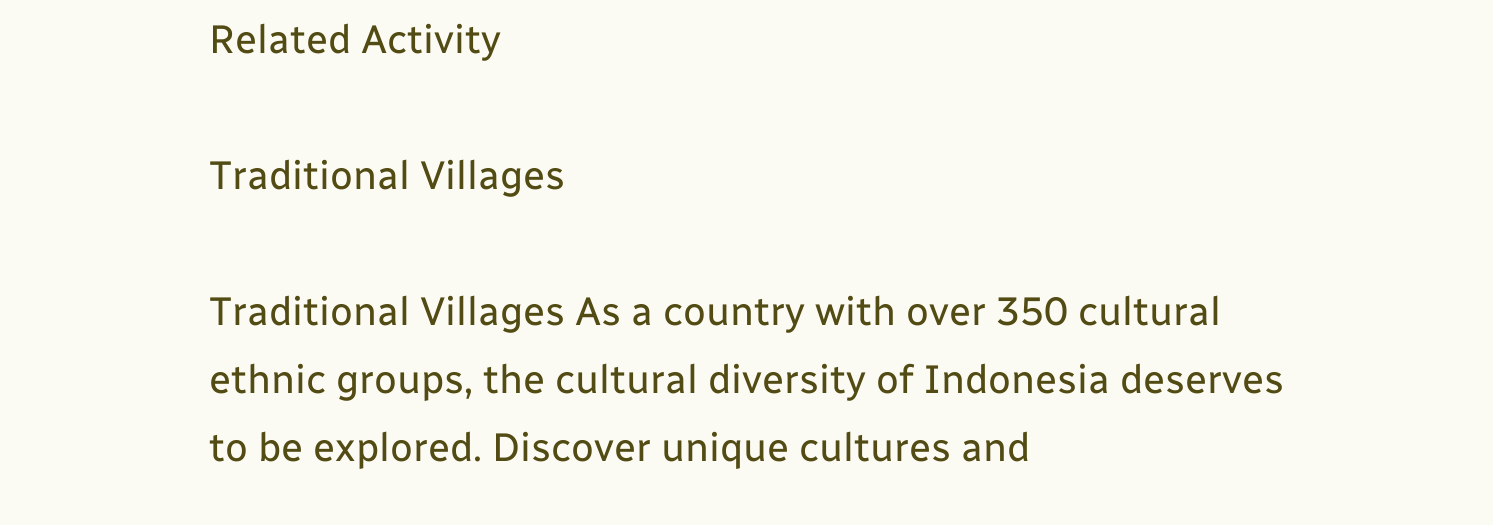Related Activity

Traditional Villages

Traditional Villages As a country with over 350 cultural ethnic groups, the cultural diversity of Indonesia deserves to be explored. Discover unique cultures and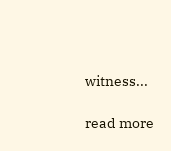witness...

read more